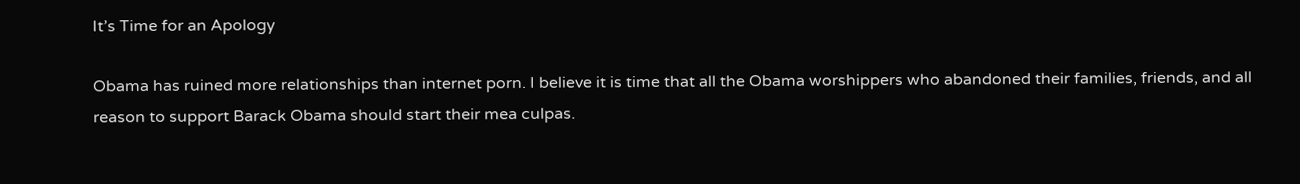It’s Time for an Apology

Obama has ruined more relationships than internet porn. I believe it is time that all the Obama worshippers who abandoned their families, friends, and all reason to support Barack Obama should start their mea culpas.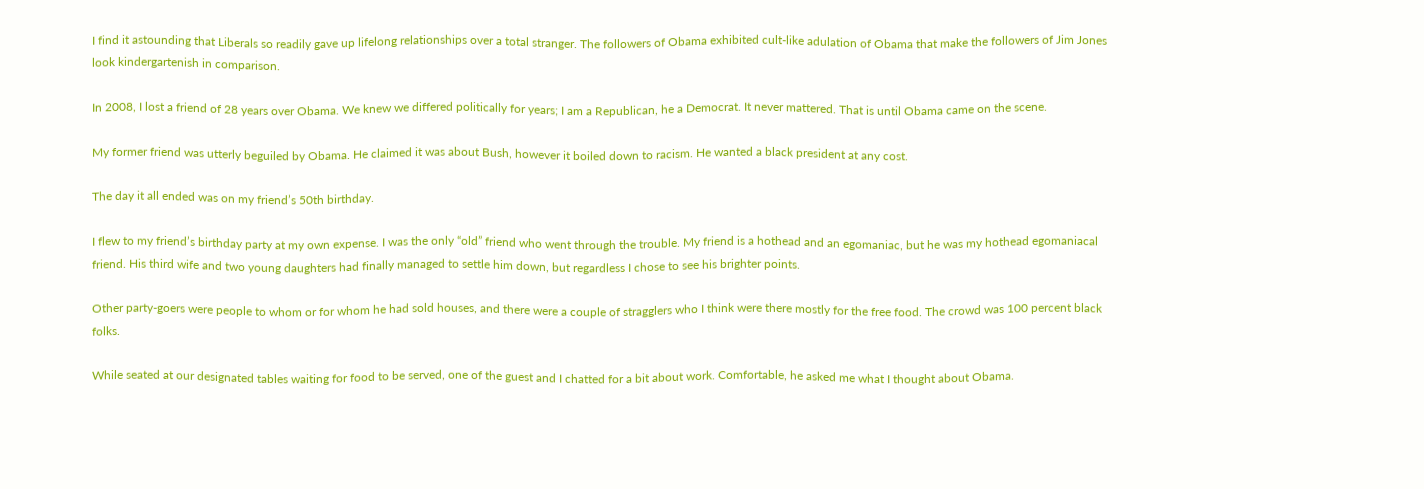I find it astounding that Liberals so readily gave up lifelong relationships over a total stranger. The followers of Obama exhibited cult-like adulation of Obama that make the followers of Jim Jones look kindergartenish in comparison.

In 2008, I lost a friend of 28 years over Obama. We knew we differed politically for years; I am a Republican, he a Democrat. It never mattered. That is until Obama came on the scene.

My former friend was utterly beguiled by Obama. He claimed it was about Bush, however it boiled down to racism. He wanted a black president at any cost.

The day it all ended was on my friend’s 50th birthday.

I flew to my friend’s birthday party at my own expense. I was the only “old” friend who went through the trouble. My friend is a hothead and an egomaniac, but he was my hothead egomaniacal friend. His third wife and two young daughters had finally managed to settle him down, but regardless I chose to see his brighter points.

Other party-goers were people to whom or for whom he had sold houses, and there were a couple of stragglers who I think were there mostly for the free food. The crowd was 100 percent black folks.

While seated at our designated tables waiting for food to be served, one of the guest and I chatted for a bit about work. Comfortable, he asked me what I thought about Obama.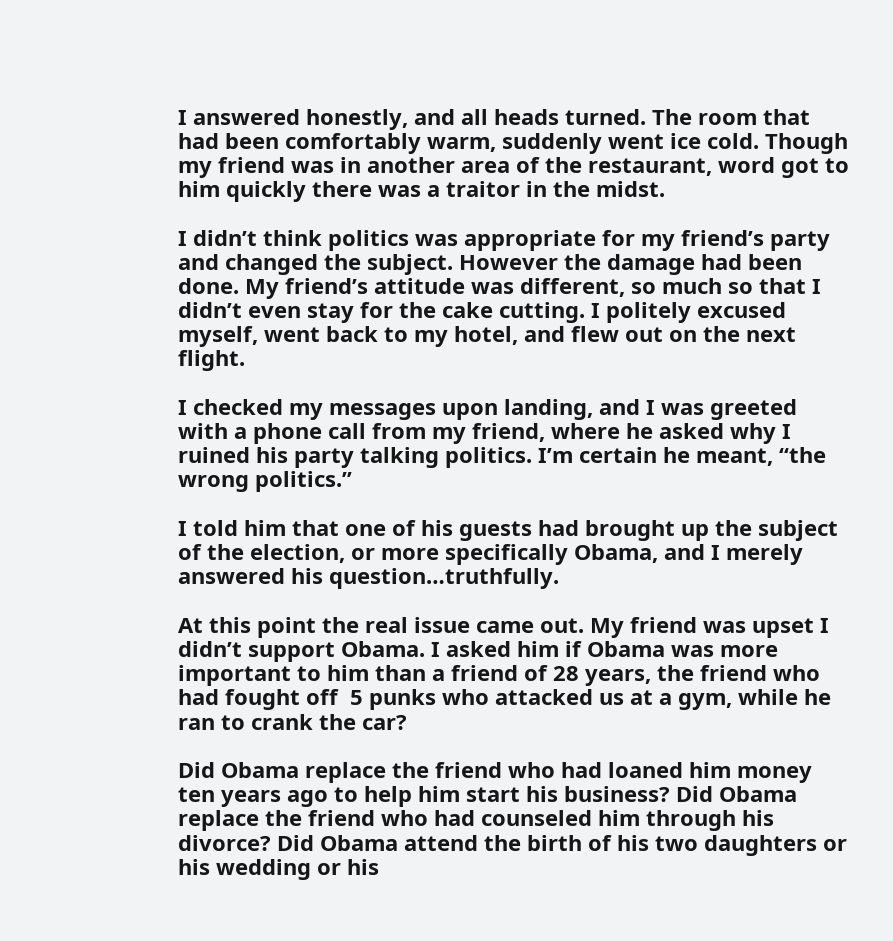I answered honestly, and all heads turned. The room that had been comfortably warm, suddenly went ice cold. Though my friend was in another area of the restaurant, word got to him quickly there was a traitor in the midst.

I didn’t think politics was appropriate for my friend’s party and changed the subject. However the damage had been done. My friend’s attitude was different, so much so that I didn’t even stay for the cake cutting. I politely excused myself, went back to my hotel, and flew out on the next flight.

I checked my messages upon landing, and I was greeted with a phone call from my friend, where he asked why I ruined his party talking politics. I’m certain he meant, “the wrong politics.”

I told him that one of his guests had brought up the subject of the election, or more specifically Obama, and I merely answered his question…truthfully.

At this point the real issue came out. My friend was upset I didn’t support Obama. I asked him if Obama was more important to him than a friend of 28 years, the friend who had fought off  5 punks who attacked us at a gym, while he ran to crank the car?

Did Obama replace the friend who had loaned him money ten years ago to help him start his business? Did Obama replace the friend who had counseled him through his divorce? Did Obama attend the birth of his two daughters or his wedding or his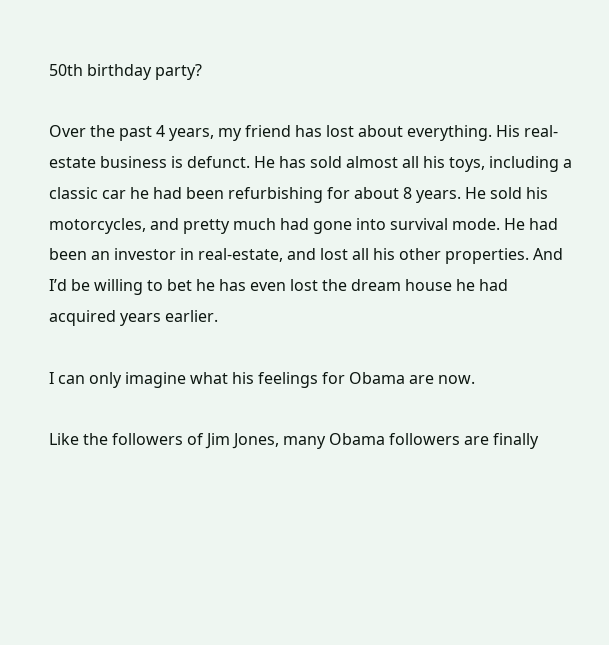50th birthday party?

Over the past 4 years, my friend has lost about everything. His real-estate business is defunct. He has sold almost all his toys, including a classic car he had been refurbishing for about 8 years. He sold his motorcycles, and pretty much had gone into survival mode. He had been an investor in real-estate, and lost all his other properties. And I’d be willing to bet he has even lost the dream house he had acquired years earlier.

I can only imagine what his feelings for Obama are now.

Like the followers of Jim Jones, many Obama followers are finally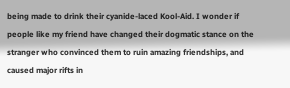being made to drink their cyanide-laced Kool-Aid. I wonder if people like my friend have changed their dogmatic stance on the stranger who convinced them to ruin amazing friendships, and caused major rifts in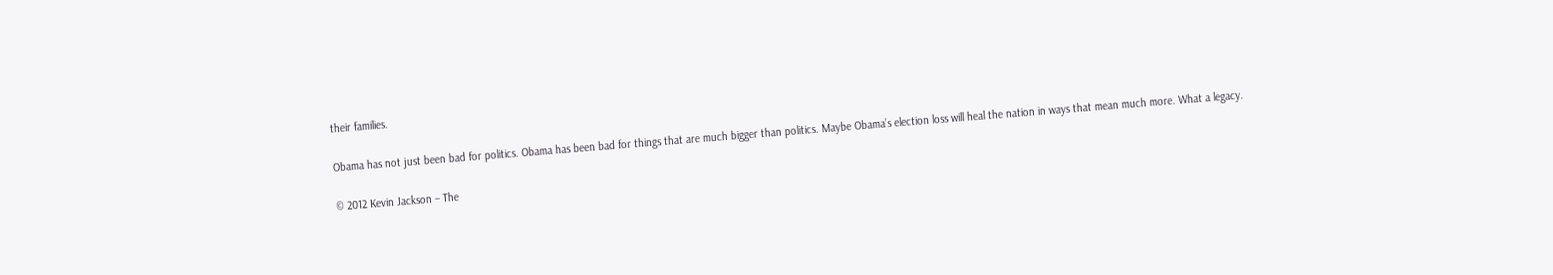their families.

Obama has not just been bad for politics. Obama has been bad for things that are much bigger than politics. Maybe Obama’s election loss will heal the nation in ways that mean much more. What a legacy.

© 2012 Kevin Jackson – The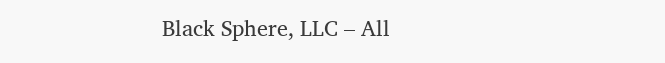Black Sphere, LLC – All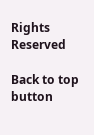Rights Reserved

Back to top button